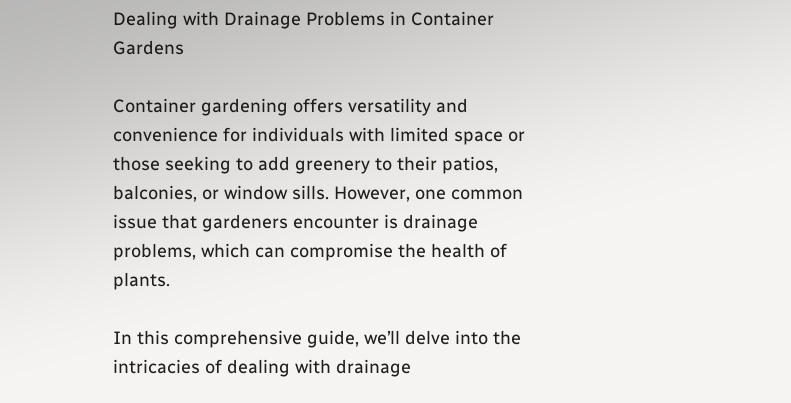Dealing with Drainage Problems in Container Gardens

Container gardening offers versatility and convenience for individuals with limited space or those seeking to add greenery to their patios, balconies, or window sills. However, one common issue that gardeners encounter is drainage problems, which can compromise the health of plants.

In this comprehensive guide, we’ll delve into the intricacies of dealing with drainage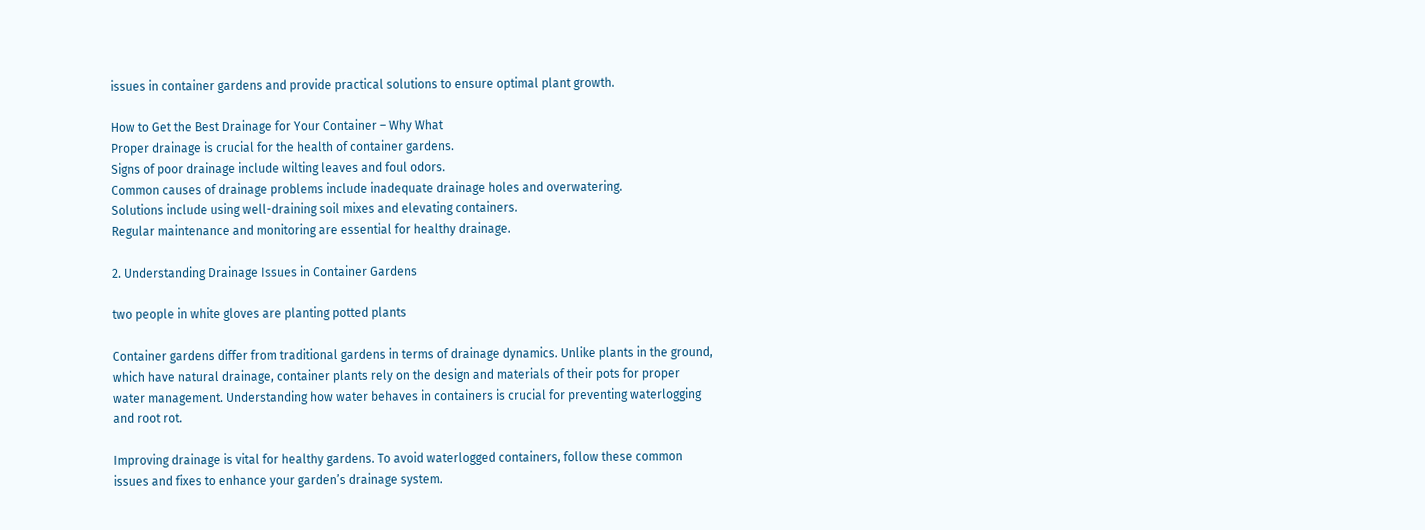issues in container gardens and provide practical solutions to ensure optimal plant growth.

How to Get the Best Drainage for Your Container – Why What
Proper drainage is crucial for the health of container gardens.
Signs of poor drainage include wilting leaves and foul odors.
Common causes of drainage problems include inadequate drainage holes and overwatering.
Solutions include using well-draining soil mixes and elevating containers.
Regular maintenance and monitoring are essential for healthy drainage.

2. Understanding Drainage Issues in Container Gardens

two people in white gloves are planting potted plants

Container gardens differ from traditional gardens in terms of drainage dynamics. Unlike plants in the ground, which have natural drainage, container plants rely on the design and materials of their pots for proper water management. Understanding how water behaves in containers is crucial for preventing waterlogging and root rot.

Improving drainage is vital for healthy gardens. To avoid waterlogged containers, follow these common issues and fixes to enhance your garden’s drainage system.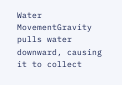Water MovementGravity pulls water downward, causing it to collect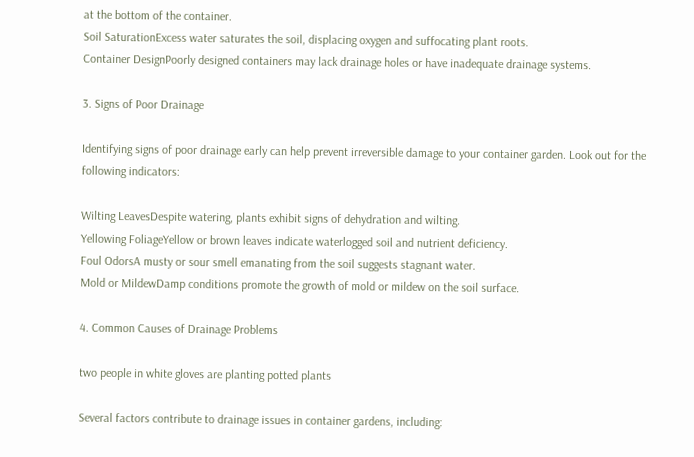at the bottom of the container.
Soil SaturationExcess water saturates the soil, displacing oxygen and suffocating plant roots.
Container DesignPoorly designed containers may lack drainage holes or have inadequate drainage systems.

3. Signs of Poor Drainage

Identifying signs of poor drainage early can help prevent irreversible damage to your container garden. Look out for the following indicators:

Wilting LeavesDespite watering, plants exhibit signs of dehydration and wilting.
Yellowing FoliageYellow or brown leaves indicate waterlogged soil and nutrient deficiency.
Foul OdorsA musty or sour smell emanating from the soil suggests stagnant water.
Mold or MildewDamp conditions promote the growth of mold or mildew on the soil surface.

4. Common Causes of Drainage Problems

two people in white gloves are planting potted plants

Several factors contribute to drainage issues in container gardens, including: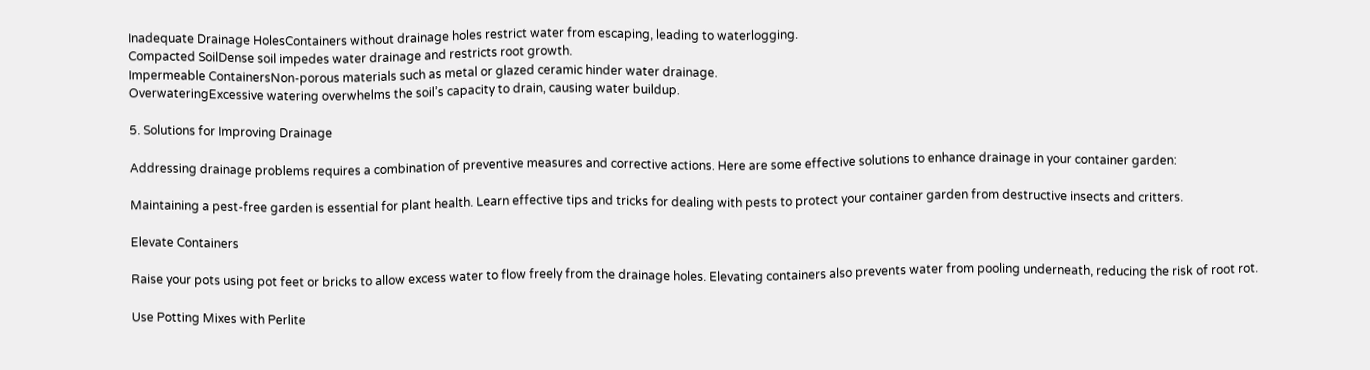Inadequate Drainage HolesContainers without drainage holes restrict water from escaping, leading to waterlogging.
Compacted SoilDense soil impedes water drainage and restricts root growth.
Impermeable ContainersNon-porous materials such as metal or glazed ceramic hinder water drainage.
OverwateringExcessive watering overwhelms the soil’s capacity to drain, causing water buildup.

5. Solutions for Improving Drainage

Addressing drainage problems requires a combination of preventive measures and corrective actions. Here are some effective solutions to enhance drainage in your container garden:

Maintaining a pest-free garden is essential for plant health. Learn effective tips and tricks for dealing with pests to protect your container garden from destructive insects and critters.

Elevate Containers

Raise your pots using pot feet or bricks to allow excess water to flow freely from the drainage holes. Elevating containers also prevents water from pooling underneath, reducing the risk of root rot.

Use Potting Mixes with Perlite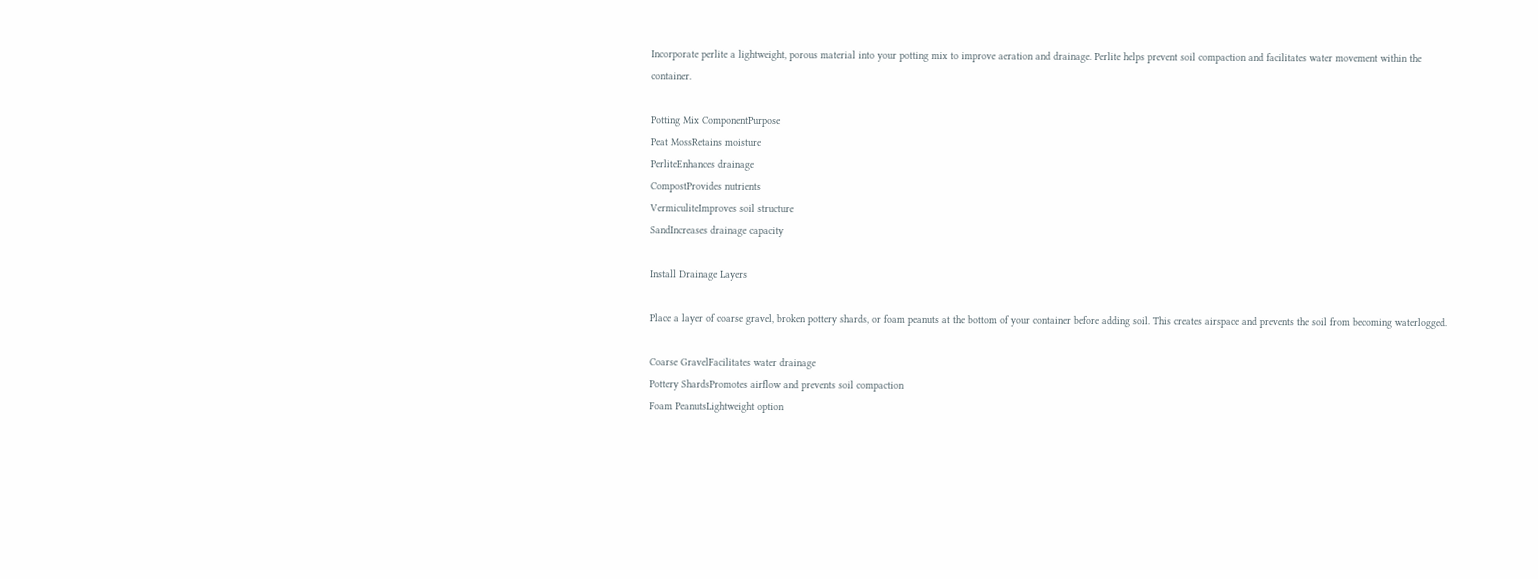Incorporate perlite a lightweight, porous material into your potting mix to improve aeration and drainage. Perlite helps prevent soil compaction and facilitates water movement within the container.

Potting Mix ComponentPurpose
Peat MossRetains moisture
PerliteEnhances drainage
CompostProvides nutrients
VermiculiteImproves soil structure
SandIncreases drainage capacity

Install Drainage Layers

Place a layer of coarse gravel, broken pottery shards, or foam peanuts at the bottom of your container before adding soil. This creates airspace and prevents the soil from becoming waterlogged.

Coarse GravelFacilitates water drainage
Pottery ShardsPromotes airflow and prevents soil compaction
Foam PeanutsLightweight option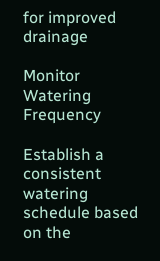for improved drainage

Monitor Watering Frequency

Establish a consistent watering schedule based on the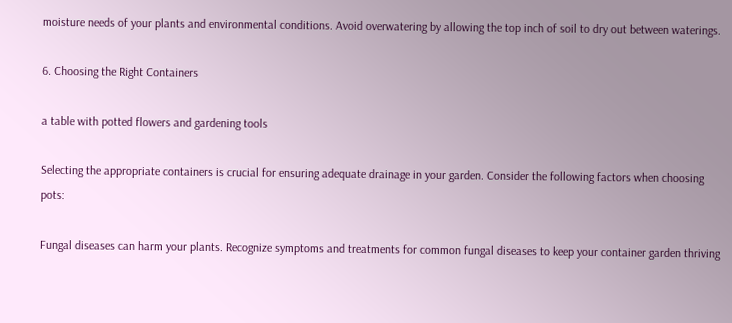moisture needs of your plants and environmental conditions. Avoid overwatering by allowing the top inch of soil to dry out between waterings.

6. Choosing the Right Containers

a table with potted flowers and gardening tools

Selecting the appropriate containers is crucial for ensuring adequate drainage in your garden. Consider the following factors when choosing pots:

Fungal diseases can harm your plants. Recognize symptoms and treatments for common fungal diseases to keep your container garden thriving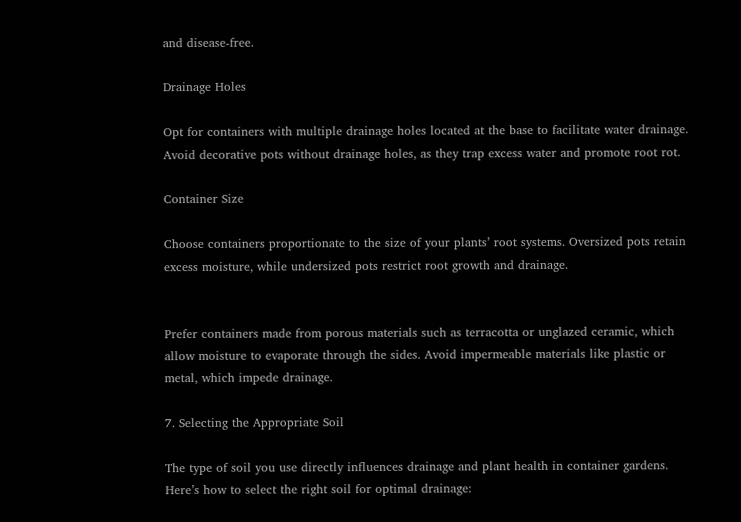and disease-free.

Drainage Holes

Opt for containers with multiple drainage holes located at the base to facilitate water drainage. Avoid decorative pots without drainage holes, as they trap excess water and promote root rot.

Container Size

Choose containers proportionate to the size of your plants’ root systems. Oversized pots retain excess moisture, while undersized pots restrict root growth and drainage.


Prefer containers made from porous materials such as terracotta or unglazed ceramic, which allow moisture to evaporate through the sides. Avoid impermeable materials like plastic or metal, which impede drainage.

7. Selecting the Appropriate Soil

The type of soil you use directly influences drainage and plant health in container gardens. Here’s how to select the right soil for optimal drainage: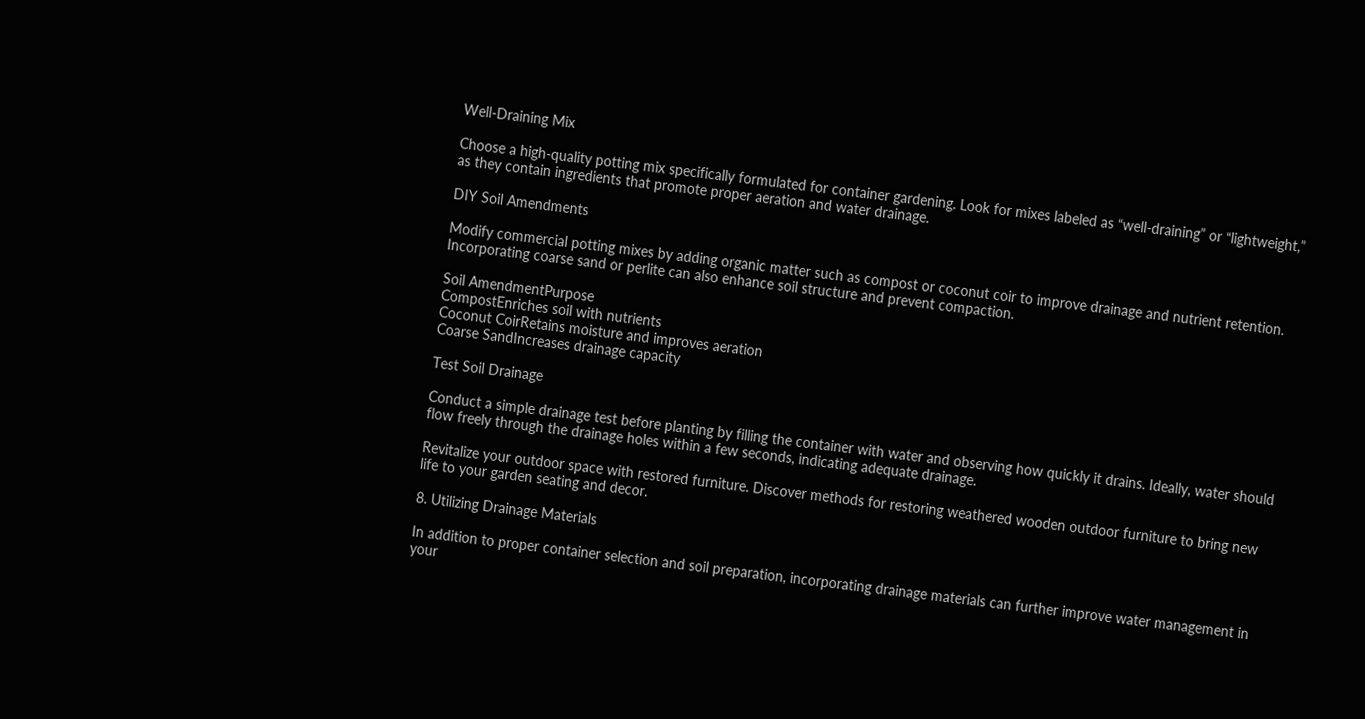Well-Draining Mix

Choose a high-quality potting mix specifically formulated for container gardening. Look for mixes labeled as “well-draining” or “lightweight,” as they contain ingredients that promote proper aeration and water drainage.

DIY Soil Amendments

Modify commercial potting mixes by adding organic matter such as compost or coconut coir to improve drainage and nutrient retention. Incorporating coarse sand or perlite can also enhance soil structure and prevent compaction.

Soil AmendmentPurpose
CompostEnriches soil with nutrients
Coconut CoirRetains moisture and improves aeration
Coarse SandIncreases drainage capacity

Test Soil Drainage

Conduct a simple drainage test before planting by filling the container with water and observing how quickly it drains. Ideally, water should flow freely through the drainage holes within a few seconds, indicating adequate drainage.

Revitalize your outdoor space with restored furniture. Discover methods for restoring weathered wooden outdoor furniture to bring new life to your garden seating and decor.

8. Utilizing Drainage Materials

In addition to proper container selection and soil preparation, incorporating drainage materials can further improve water management in your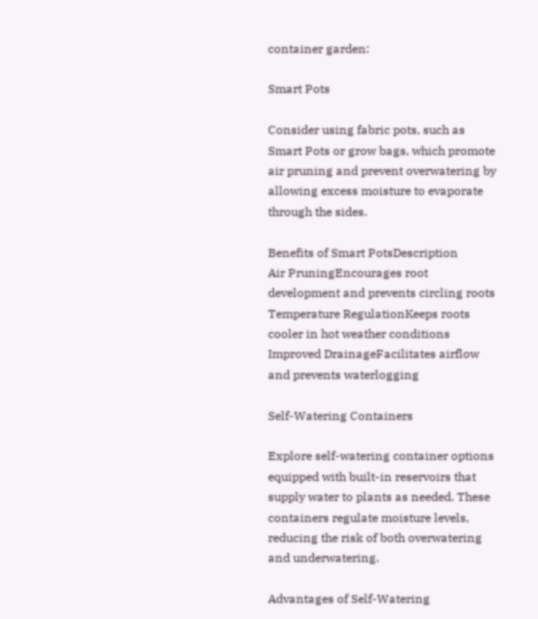container garden:

Smart Pots

Consider using fabric pots, such as Smart Pots or grow bags, which promote air pruning and prevent overwatering by allowing excess moisture to evaporate through the sides.

Benefits of Smart PotsDescription
Air PruningEncourages root development and prevents circling roots
Temperature RegulationKeeps roots cooler in hot weather conditions
Improved DrainageFacilitates airflow and prevents waterlogging

Self-Watering Containers

Explore self-watering container options equipped with built-in reservoirs that supply water to plants as needed. These containers regulate moisture levels, reducing the risk of both overwatering and underwatering.

Advantages of Self-Watering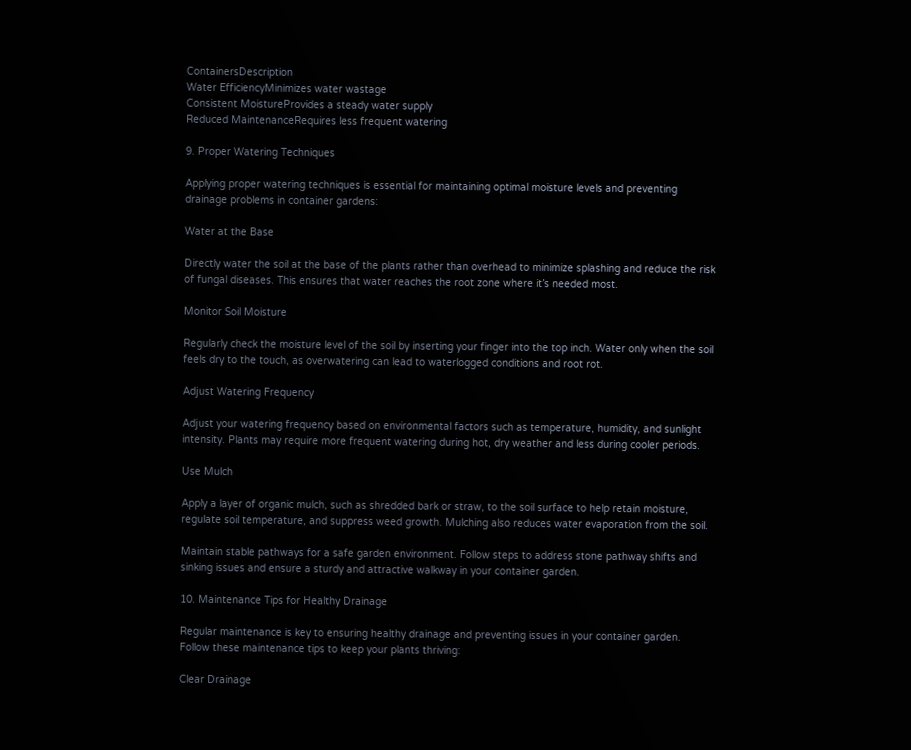ContainersDescription
Water EfficiencyMinimizes water wastage
Consistent MoistureProvides a steady water supply
Reduced MaintenanceRequires less frequent watering

9. Proper Watering Techniques

Applying proper watering techniques is essential for maintaining optimal moisture levels and preventing drainage problems in container gardens:

Water at the Base

Directly water the soil at the base of the plants rather than overhead to minimize splashing and reduce the risk of fungal diseases. This ensures that water reaches the root zone where it’s needed most.

Monitor Soil Moisture

Regularly check the moisture level of the soil by inserting your finger into the top inch. Water only when the soil feels dry to the touch, as overwatering can lead to waterlogged conditions and root rot.

Adjust Watering Frequency

Adjust your watering frequency based on environmental factors such as temperature, humidity, and sunlight intensity. Plants may require more frequent watering during hot, dry weather and less during cooler periods.

Use Mulch

Apply a layer of organic mulch, such as shredded bark or straw, to the soil surface to help retain moisture, regulate soil temperature, and suppress weed growth. Mulching also reduces water evaporation from the soil.

Maintain stable pathways for a safe garden environment. Follow steps to address stone pathway shifts and sinking issues and ensure a sturdy and attractive walkway in your container garden.

10. Maintenance Tips for Healthy Drainage

Regular maintenance is key to ensuring healthy drainage and preventing issues in your container garden. Follow these maintenance tips to keep your plants thriving:

Clear Drainage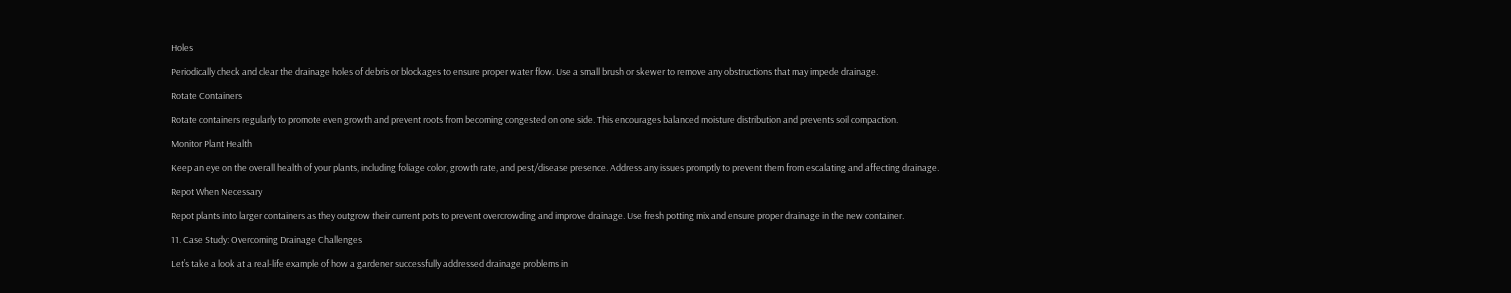Holes

Periodically check and clear the drainage holes of debris or blockages to ensure proper water flow. Use a small brush or skewer to remove any obstructions that may impede drainage.

Rotate Containers

Rotate containers regularly to promote even growth and prevent roots from becoming congested on one side. This encourages balanced moisture distribution and prevents soil compaction.

Monitor Plant Health

Keep an eye on the overall health of your plants, including foliage color, growth rate, and pest/disease presence. Address any issues promptly to prevent them from escalating and affecting drainage.

Repot When Necessary

Repot plants into larger containers as they outgrow their current pots to prevent overcrowding and improve drainage. Use fresh potting mix and ensure proper drainage in the new container.

11. Case Study: Overcoming Drainage Challenges

Let’s take a look at a real-life example of how a gardener successfully addressed drainage problems in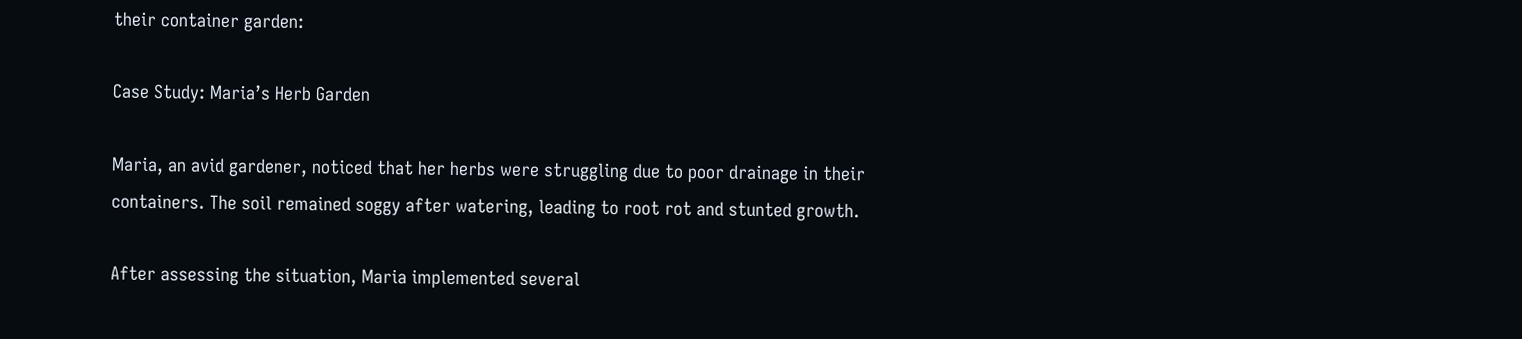their container garden:

Case Study: Maria’s Herb Garden

Maria, an avid gardener, noticed that her herbs were struggling due to poor drainage in their containers. The soil remained soggy after watering, leading to root rot and stunted growth.

After assessing the situation, Maria implemented several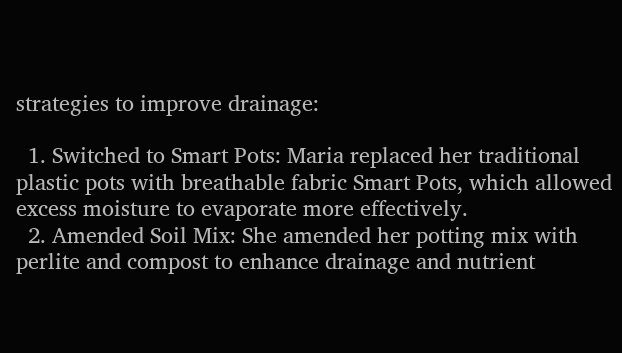strategies to improve drainage:

  1. Switched to Smart Pots: Maria replaced her traditional plastic pots with breathable fabric Smart Pots, which allowed excess moisture to evaporate more effectively.
  2. Amended Soil Mix: She amended her potting mix with perlite and compost to enhance drainage and nutrient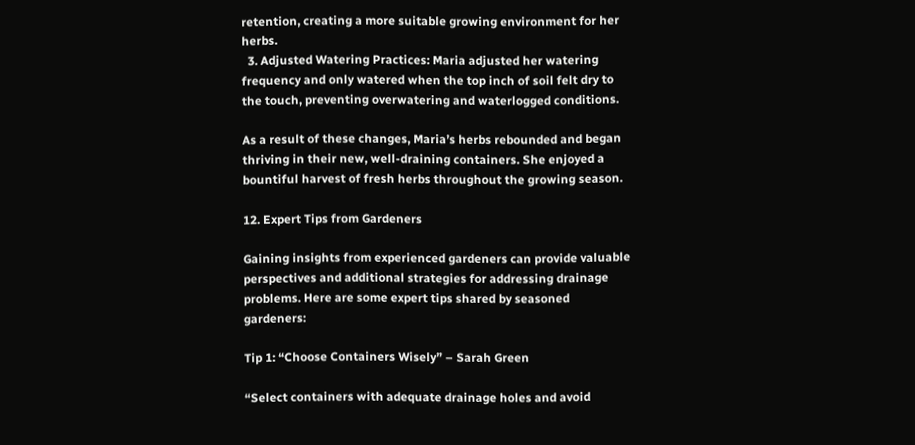retention, creating a more suitable growing environment for her herbs.
  3. Adjusted Watering Practices: Maria adjusted her watering frequency and only watered when the top inch of soil felt dry to the touch, preventing overwatering and waterlogged conditions.

As a result of these changes, Maria’s herbs rebounded and began thriving in their new, well-draining containers. She enjoyed a bountiful harvest of fresh herbs throughout the growing season.

12. Expert Tips from Gardeners

Gaining insights from experienced gardeners can provide valuable perspectives and additional strategies for addressing drainage problems. Here are some expert tips shared by seasoned gardeners:

Tip 1: “Choose Containers Wisely” – Sarah Green

“Select containers with adequate drainage holes and avoid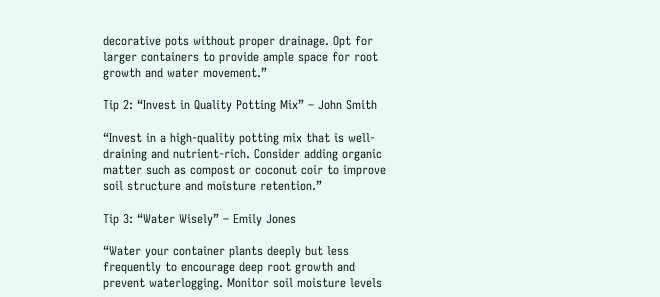decorative pots without proper drainage. Opt for larger containers to provide ample space for root growth and water movement.”

Tip 2: “Invest in Quality Potting Mix” – John Smith

“Invest in a high-quality potting mix that is well-draining and nutrient-rich. Consider adding organic matter such as compost or coconut coir to improve soil structure and moisture retention.”

Tip 3: “Water Wisely” – Emily Jones

“Water your container plants deeply but less frequently to encourage deep root growth and prevent waterlogging. Monitor soil moisture levels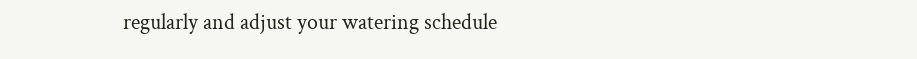regularly and adjust your watering schedule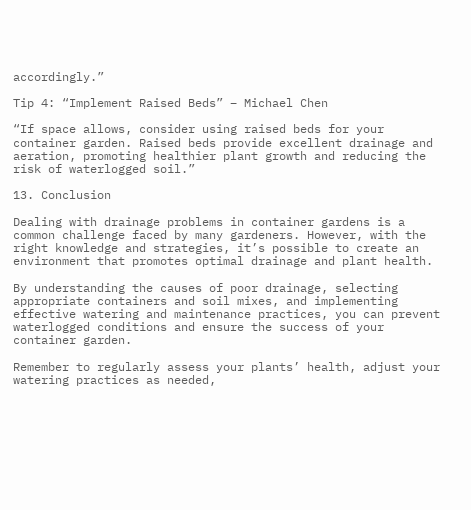accordingly.”

Tip 4: “Implement Raised Beds” – Michael Chen

“If space allows, consider using raised beds for your container garden. Raised beds provide excellent drainage and aeration, promoting healthier plant growth and reducing the risk of waterlogged soil.”

13. Conclusion

Dealing with drainage problems in container gardens is a common challenge faced by many gardeners. However, with the right knowledge and strategies, it’s possible to create an environment that promotes optimal drainage and plant health.

By understanding the causes of poor drainage, selecting appropriate containers and soil mixes, and implementing effective watering and maintenance practices, you can prevent waterlogged conditions and ensure the success of your container garden.

Remember to regularly assess your plants’ health, adjust your watering practices as needed,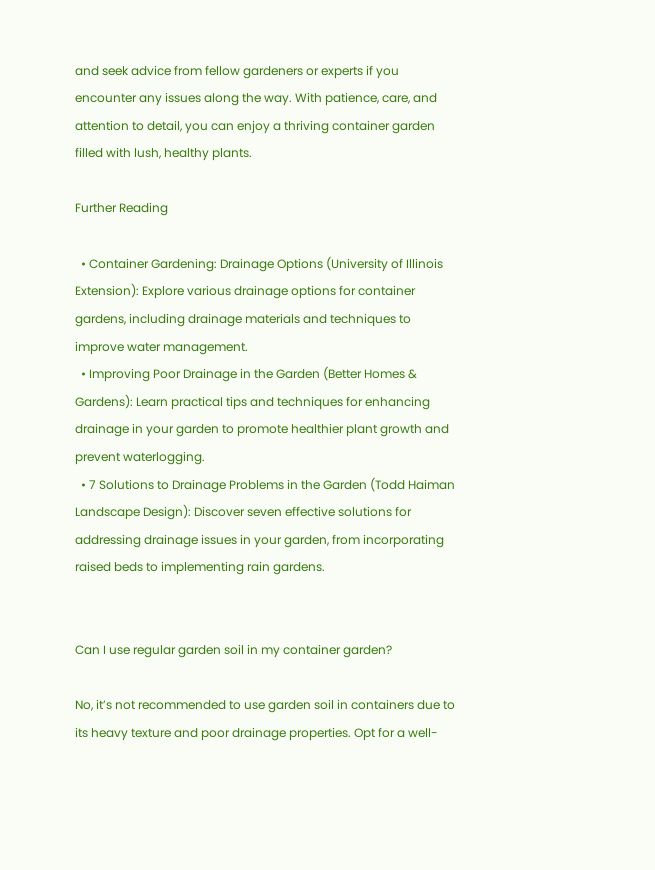and seek advice from fellow gardeners or experts if you encounter any issues along the way. With patience, care, and attention to detail, you can enjoy a thriving container garden filled with lush, healthy plants.

Further Reading

  • Container Gardening: Drainage Options (University of Illinois Extension): Explore various drainage options for container gardens, including drainage materials and techniques to improve water management.
  • Improving Poor Drainage in the Garden (Better Homes & Gardens): Learn practical tips and techniques for enhancing drainage in your garden to promote healthier plant growth and prevent waterlogging.
  • 7 Solutions to Drainage Problems in the Garden (Todd Haiman Landscape Design): Discover seven effective solutions for addressing drainage issues in your garden, from incorporating raised beds to implementing rain gardens.


Can I use regular garden soil in my container garden?

No, it’s not recommended to use garden soil in containers due to its heavy texture and poor drainage properties. Opt for a well-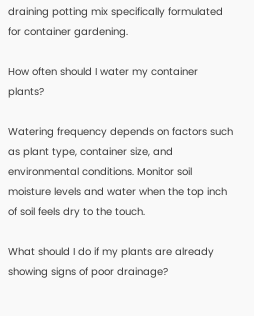draining potting mix specifically formulated for container gardening.

How often should I water my container plants?

Watering frequency depends on factors such as plant type, container size, and environmental conditions. Monitor soil moisture levels and water when the top inch of soil feels dry to the touch.

What should I do if my plants are already showing signs of poor drainage?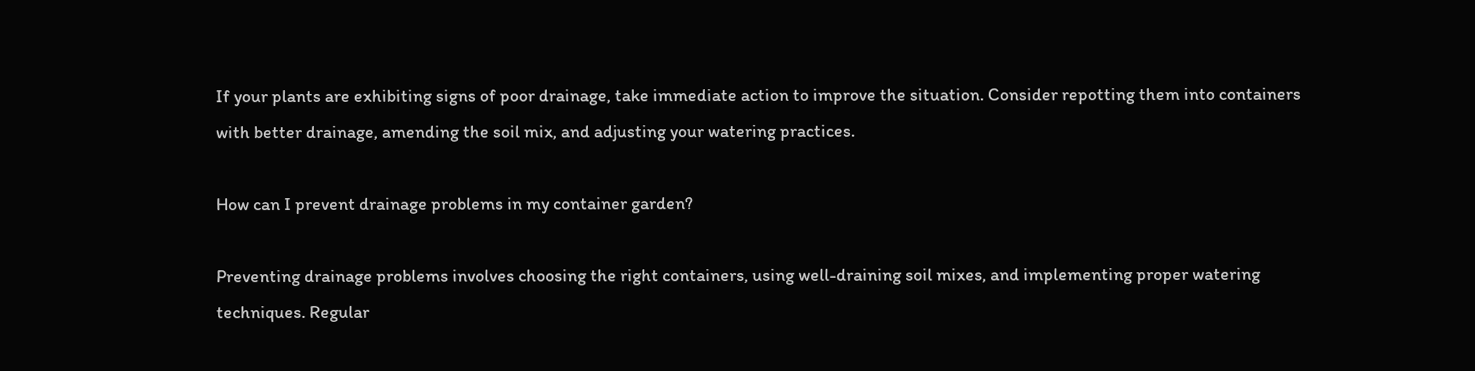If your plants are exhibiting signs of poor drainage, take immediate action to improve the situation. Consider repotting them into containers with better drainage, amending the soil mix, and adjusting your watering practices.

How can I prevent drainage problems in my container garden?

Preventing drainage problems involves choosing the right containers, using well-draining soil mixes, and implementing proper watering techniques. Regular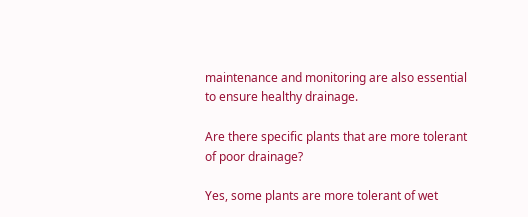maintenance and monitoring are also essential to ensure healthy drainage.

Are there specific plants that are more tolerant of poor drainage?

Yes, some plants are more tolerant of wet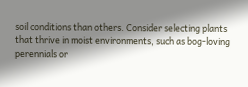soil conditions than others. Consider selecting plants that thrive in moist environments, such as bog-loving perennials or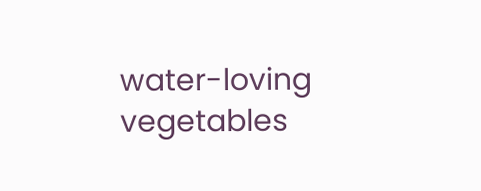water-loving vegetables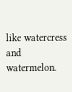like watercress and watermelon.